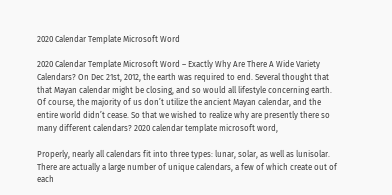2020 Calendar Template Microsoft Word

2020 Calendar Template Microsoft Word – Exactly Why Are There A Wide Variety Calendars? On Dec 21st, 2012, the earth was required to end. Several thought that that Mayan calendar might be closing, and so would all lifestyle concerning earth. Of course, the majority of us don’t utilize the ancient Mayan calendar, and the entire world didn’t cease. So that we wished to realize why are presently there so many different calendars? 2020 calendar template microsoft word,

Properly, nearly all calendars fit into three types: lunar, solar, as well as lunisolar. There are actually a large number of unique calendars, a few of which create out of each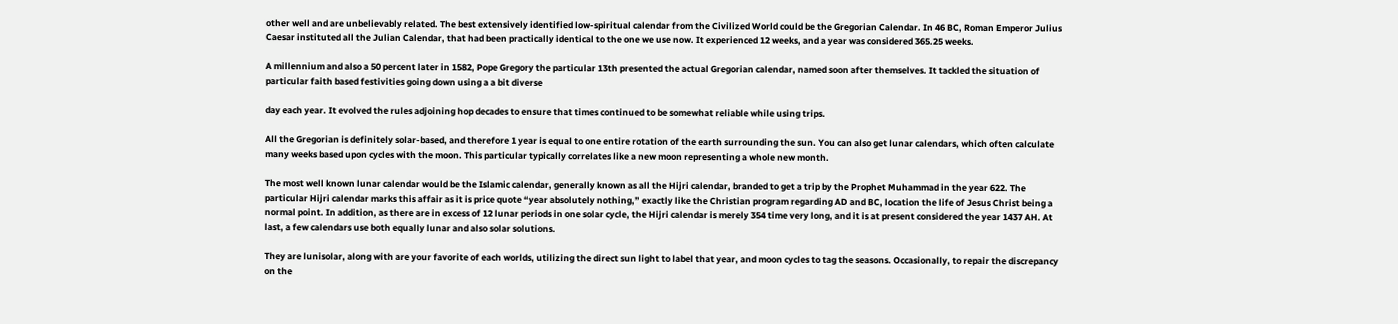other well and are unbelievably related. The best extensively identified low-spiritual calendar from the Civilized World could be the Gregorian Calendar. In 46 BC, Roman Emperor Julius Caesar instituted all the Julian Calendar, that had been practically identical to the one we use now. It experienced 12 weeks, and a year was considered 365.25 weeks.

A millennium and also a 50 percent later in 1582, Pope Gregory the particular 13th presented the actual Gregorian calendar, named soon after themselves. It tackled the situation of particular faith based festivities going down using a a bit diverse

day each year. It evolved the rules adjoining hop decades to ensure that times continued to be somewhat reliable while using trips.

All the Gregorian is definitely solar-based, and therefore 1 year is equal to one entire rotation of the earth surrounding the sun. You can also get lunar calendars, which often calculate many weeks based upon cycles with the moon. This particular typically correlates like a new moon representing a whole new month.

The most well known lunar calendar would be the Islamic calendar, generally known as all the Hijri calendar, branded to get a trip by the Prophet Muhammad in the year 622. The particular Hijri calendar marks this affair as it is price quote “year absolutely nothing,” exactly like the Christian program regarding AD and BC, location the life of Jesus Christ being a normal point. In addition, as there are in excess of 12 lunar periods in one solar cycle, the Hijri calendar is merely 354 time very long, and it is at present considered the year 1437 AH. At last, a few calendars use both equally lunar and also solar solutions.

They are lunisolar, along with are your favorite of each worlds, utilizing the direct sun light to label that year, and moon cycles to tag the seasons. Occasionally, to repair the discrepancy on the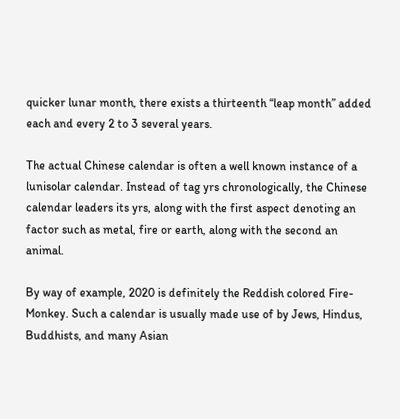quicker lunar month, there exists a thirteenth “leap month” added each and every 2 to 3 several years.

The actual Chinese calendar is often a well known instance of a lunisolar calendar. Instead of tag yrs chronologically, the Chinese calendar leaders its yrs, along with the first aspect denoting an factor such as metal, fire or earth, along with the second an animal.

By way of example, 2020 is definitely the Reddish colored Fire-Monkey. Such a calendar is usually made use of by Jews, Hindus, Buddhists, and many Asian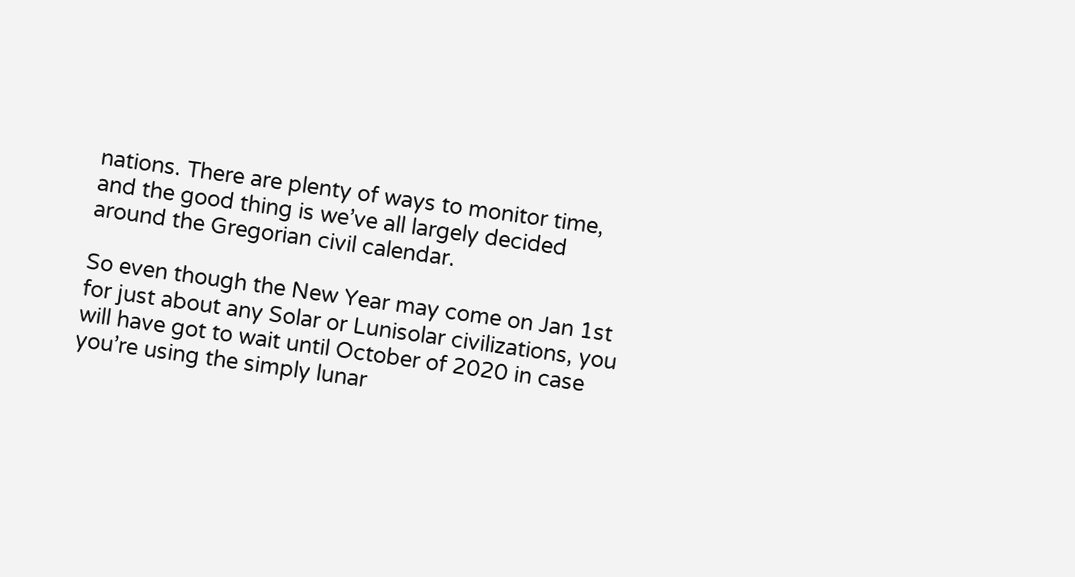nations. There are plenty of ways to monitor time, and the good thing is we’ve all largely decided around the Gregorian civil calendar.

So even though the New Year may come on Jan 1st for just about any Solar or Lunisolar civilizations, you will have got to wait until October of 2020 in case you’re using the simply lunar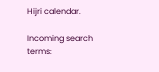Hijri calendar.

Incoming search terms: